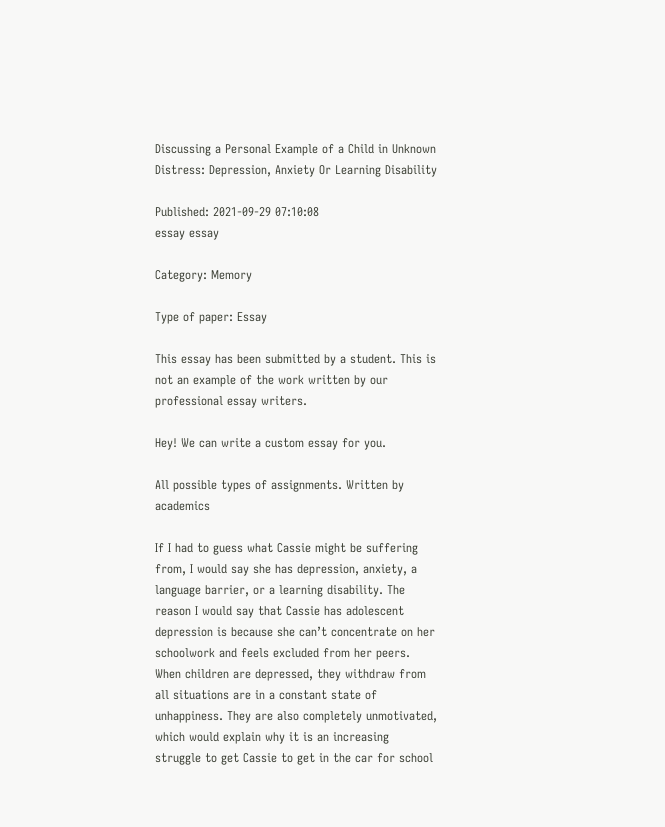Discussing a Personal Example of a Child in Unknown Distress: Depression, Anxiety Or Learning Disability

Published: 2021-09-29 07:10:08
essay essay

Category: Memory

Type of paper: Essay

This essay has been submitted by a student. This is not an example of the work written by our professional essay writers.

Hey! We can write a custom essay for you.

All possible types of assignments. Written by academics

If I had to guess what Cassie might be suffering from, I would say she has depression, anxiety, a language barrier, or a learning disability. The reason I would say that Cassie has adolescent depression is because she can’t concentrate on her schoolwork and feels excluded from her peers. When children are depressed, they withdraw from all situations are in a constant state of unhappiness. They are also completely unmotivated, which would explain why it is an increasing struggle to get Cassie to get in the car for school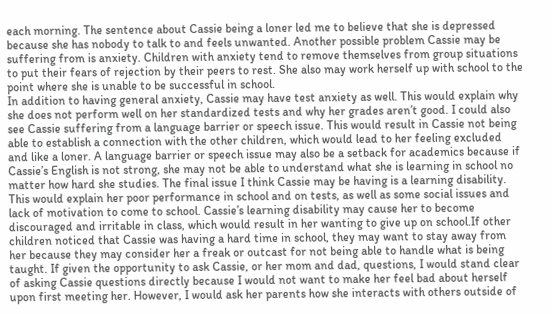each morning. The sentence about Cassie being a loner led me to believe that she is depressed because she has nobody to talk to and feels unwanted. Another possible problem Cassie may be suffering from is anxiety. Children with anxiety tend to remove themselves from group situations to put their fears of rejection by their peers to rest. She also may work herself up with school to the point where she is unable to be successful in school.
In addition to having general anxiety, Cassie may have test anxiety as well. This would explain why she does not perform well on her standardized tests and why her grades aren’t good. I could also see Cassie suffering from a language barrier or speech issue. This would result in Cassie not being able to establish a connection with the other children, which would lead to her feeling excluded and like a loner. A language barrier or speech issue may also be a setback for academics because if Cassie’s English is not strong, she may not be able to understand what she is learning in school no matter how hard she studies. The final issue I think Cassie may be having is a learning disability. This would explain her poor performance in school and on tests, as well as some social issues and lack of motivation to come to school. Cassie’s learning disability may cause her to become discouraged and irritable in class, which would result in her wanting to give up on school.If other children noticed that Cassie was having a hard time in school, they may want to stay away from her because they may consider her a freak or outcast for not being able to handle what is being taught. If given the opportunity to ask Cassie, or her mom and dad, questions, I would stand clear of asking Cassie questions directly because I would not want to make her feel bad about herself upon first meeting her. However, I would ask her parents how she interacts with others outside of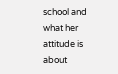school and what her attitude is about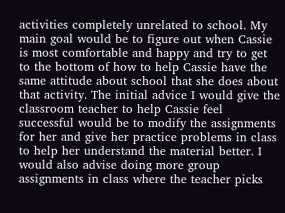activities completely unrelated to school. My main goal would be to figure out when Cassie is most comfortable and happy and try to get to the bottom of how to help Cassie have the same attitude about school that she does about that activity. The initial advice I would give the classroom teacher to help Cassie feel successful would be to modify the assignments for her and give her practice problems in class to help her understand the material better. I would also advise doing more group assignments in class where the teacher picks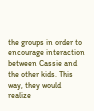the groups in order to encourage interaction between Cassie and the other kids. This way, they would realize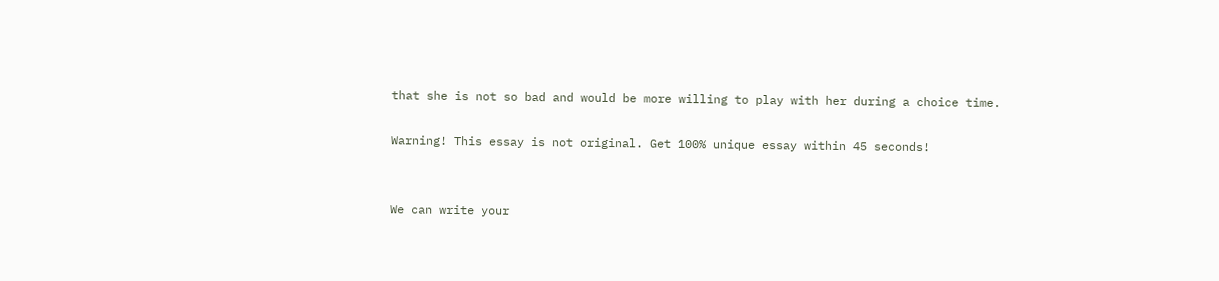that she is not so bad and would be more willing to play with her during a choice time.

Warning! This essay is not original. Get 100% unique essay within 45 seconds!


We can write your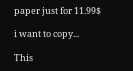paper just for 11.99$

i want to copy...

This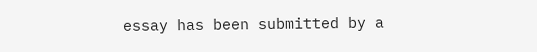essay has been submitted by a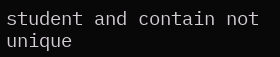student and contain not unique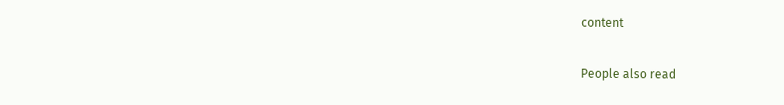content

People also read